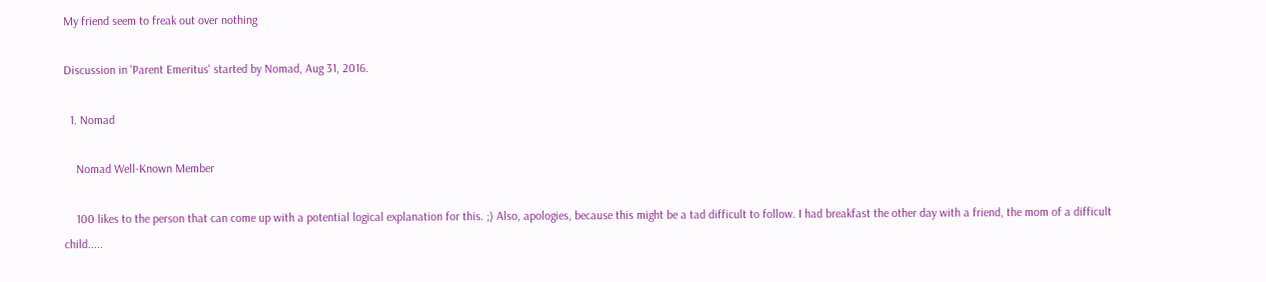My friend seem to freak out over nothing

Discussion in 'Parent Emeritus' started by Nomad, Aug 31, 2016.

  1. Nomad

    Nomad Well-Known Member

    100 likes to the person that can come up with a potential logical explanation for this. ;) Also, apologies, because this might be a tad difficult to follow. I had breakfast the other day with a friend, the mom of a difficult child.....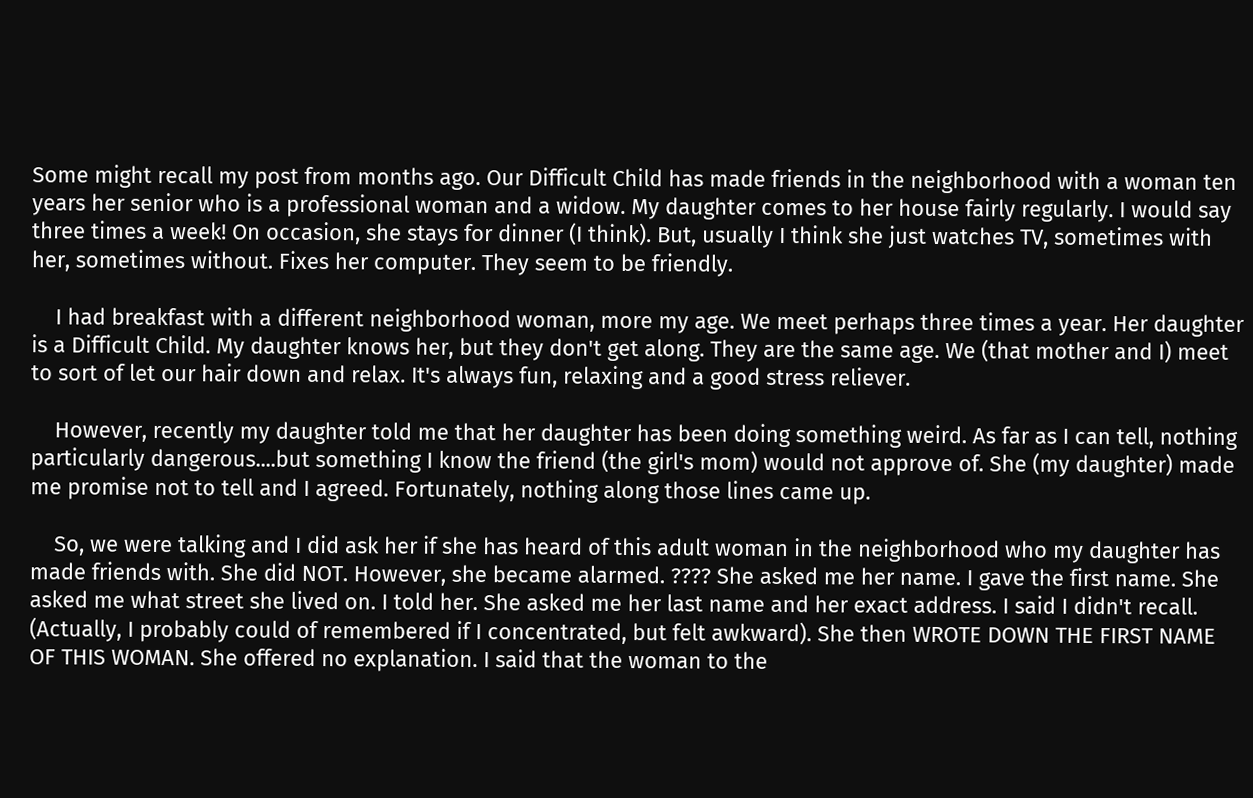Some might recall my post from months ago. Our Difficult Child has made friends in the neighborhood with a woman ten years her senior who is a professional woman and a widow. My daughter comes to her house fairly regularly. I would say three times a week! On occasion, she stays for dinner (I think). But, usually I think she just watches TV, sometimes with her, sometimes without. Fixes her computer. They seem to be friendly.

    I had breakfast with a different neighborhood woman, more my age. We meet perhaps three times a year. Her daughter is a Difficult Child. My daughter knows her, but they don't get along. They are the same age. We (that mother and I) meet to sort of let our hair down and relax. It's always fun, relaxing and a good stress reliever.

    However, recently my daughter told me that her daughter has been doing something weird. As far as I can tell, nothing particularly dangerous....but something I know the friend (the girl's mom) would not approve of. She (my daughter) made me promise not to tell and I agreed. Fortunately, nothing along those lines came up.

    So, we were talking and I did ask her if she has heard of this adult woman in the neighborhood who my daughter has made friends with. She did NOT. However, she became alarmed. ???? She asked me her name. I gave the first name. She asked me what street she lived on. I told her. She asked me her last name and her exact address. I said I didn't recall. (Actually, I probably could of remembered if I concentrated, but felt awkward). She then WROTE DOWN THE FIRST NAME OF THIS WOMAN. She offered no explanation. I said that the woman to the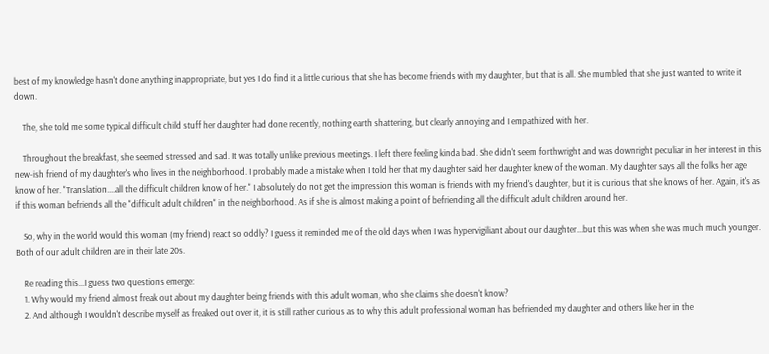best of my knowledge hasn't done anything inappropriate, but yes I do find it a little curious that she has become friends with my daughter, but that is all. She mumbled that she just wanted to write it down.

    The, she told me some typical difficult child stuff her daughter had done recently, nothing earth shattering, but clearly annoying and I empathized with her.

    Throughout the breakfast, she seemed stressed and sad. It was totally unlike previous meetings. I left there feeling kinda bad. She didn't seem forthwright and was downright peculiar in her interest in this new-ish friend of my daughter's who lives in the neighborhood. I probably made a mistake when I told her that my daughter said her daughter knew of the woman. My daughter says all the folks her age know of her. "Translation....all the difficult children know of her." I absolutely do not get the impression this woman is friends with my friend's daughter, but it is curious that she knows of her. Again, it's as if this woman befriends all the "difficult adult children" in the neighborhood. As if she is almost making a point of befriending all the difficult adult children around her.

    So, why in the world would this woman (my friend) react so oddly? I guess it reminded me of the old days when I was hypervigiliant about our daughter...but this was when she was much much younger. Both of our adult children are in their late 20s.

    Re reading this...I guess two questions emerge:
    1. Why would my friend almost freak out about my daughter being friends with this adult woman, who she claims she doesn't know?
    2. And although I wouldn't describe myself as freaked out over it, it is still rather curious as to why this adult professional woman has befriended my daughter and others like her in the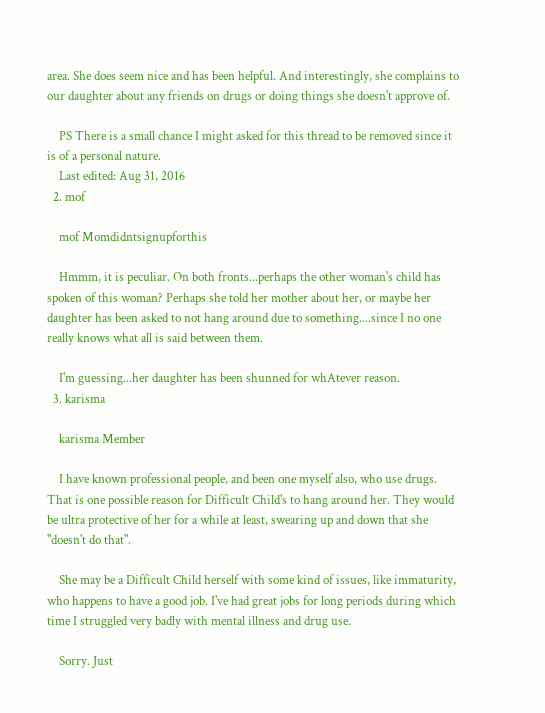area. She does seem nice and has been helpful. And interestingly, she complains to our daughter about any friends on drugs or doing things she doesn't approve of.

    PS There is a small chance I might asked for this thread to be removed since it is of a personal nature.
    Last edited: Aug 31, 2016
  2. mof

    mof Momdidntsignupforthis

    Hmmm, it is peculiar. On both fronts...perhaps the other woman's child has spoken of this woman? Perhaps she told her mother about her, or maybe her daughter has been asked to not hang around due to something....since I no one really knows what all is said between them.

    I'm guessing...her daughter has been shunned for whAtever reason.
  3. karisma

    karisma Member

    I have known professional people, and been one myself also, who use drugs. That is one possible reason for Difficult Child's to hang around her. They would be ultra protective of her for a while at least, swearing up and down that she "doesn't do that".

    She may be a Difficult Child herself with some kind of issues, like immaturity, who happens to have a good job. I've had great jobs for long periods during which time I struggled very badly with mental illness and drug use.

    Sorry. Just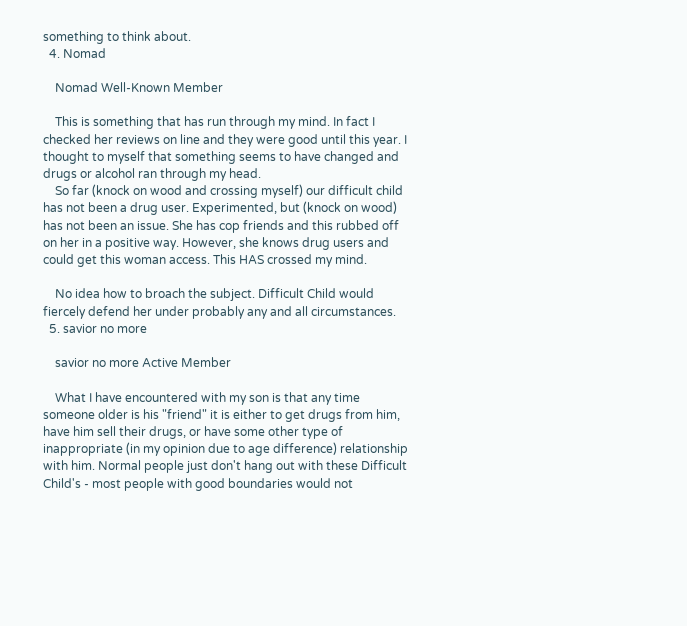something to think about.
  4. Nomad

    Nomad Well-Known Member

    This is something that has run through my mind. In fact I checked her reviews on line and they were good until this year. I thought to myself that something seems to have changed and drugs or alcohol ran through my head.
    So far (knock on wood and crossing myself) our difficult child has not been a drug user. Experimented, but (knock on wood) has not been an issue. She has cop friends and this rubbed off on her in a positive way. However, she knows drug users and could get this woman access. This HAS crossed my mind.

    No idea how to broach the subject. Difficult Child would fiercely defend her under probably any and all circumstances.
  5. savior no more

    savior no more Active Member

    What I have encountered with my son is that any time someone older is his "friend" it is either to get drugs from him, have him sell their drugs, or have some other type of inappropriate (in my opinion due to age difference) relationship with him. Normal people just don't hang out with these Difficult Child's - most people with good boundaries would not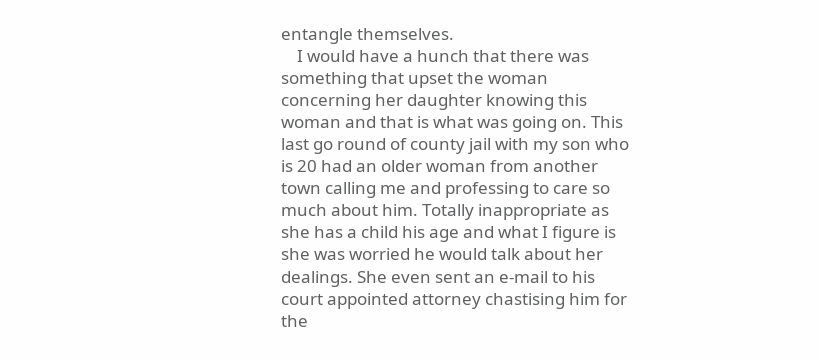entangle themselves.
    I would have a hunch that there was something that upset the woman concerning her daughter knowing this woman and that is what was going on. This last go round of county jail with my son who is 20 had an older woman from another town calling me and professing to care so much about him. Totally inappropriate as she has a child his age and what I figure is she was worried he would talk about her dealings. She even sent an e-mail to his court appointed attorney chastising him for the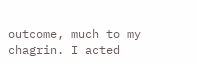outcome, much to my chagrin. I acted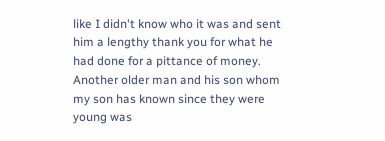like I didn't know who it was and sent him a lengthy thank you for what he had done for a pittance of money. Another older man and his son whom my son has known since they were young was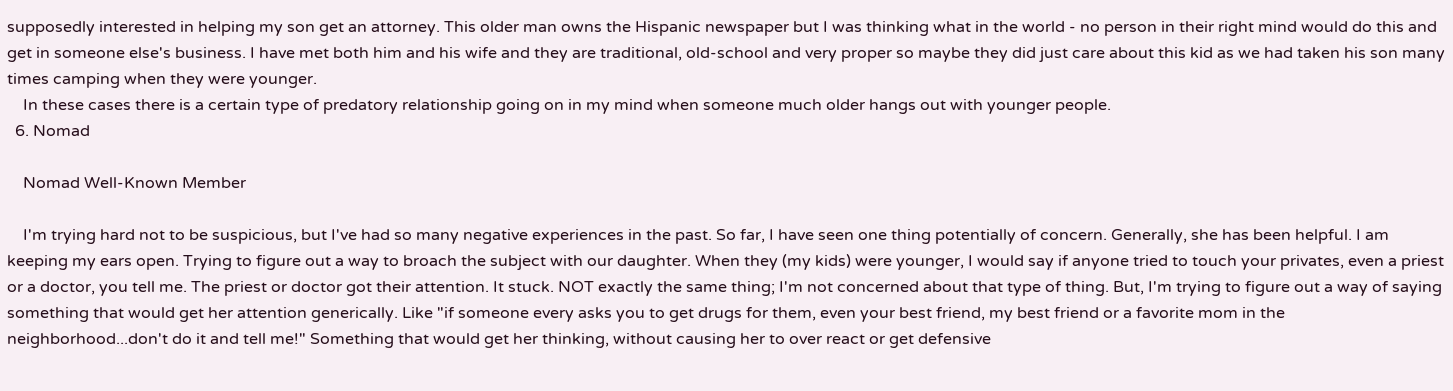supposedly interested in helping my son get an attorney. This older man owns the Hispanic newspaper but I was thinking what in the world - no person in their right mind would do this and get in someone else's business. I have met both him and his wife and they are traditional, old-school and very proper so maybe they did just care about this kid as we had taken his son many times camping when they were younger.
    In these cases there is a certain type of predatory relationship going on in my mind when someone much older hangs out with younger people.
  6. Nomad

    Nomad Well-Known Member

    I'm trying hard not to be suspicious, but I've had so many negative experiences in the past. So far, I have seen one thing potentially of concern. Generally, she has been helpful. I am keeping my ears open. Trying to figure out a way to broach the subject with our daughter. When they (my kids) were younger, I would say if anyone tried to touch your privates, even a priest or a doctor, you tell me. The priest or doctor got their attention. It stuck. NOT exactly the same thing; I'm not concerned about that type of thing. But, I'm trying to figure out a way of saying something that would get her attention generically. Like "if someone every asks you to get drugs for them, even your best friend, my best friend or a favorite mom in the neighborhood...don't do it and tell me!" Something that would get her thinking, without causing her to over react or get defensive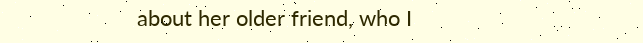about her older friend, who I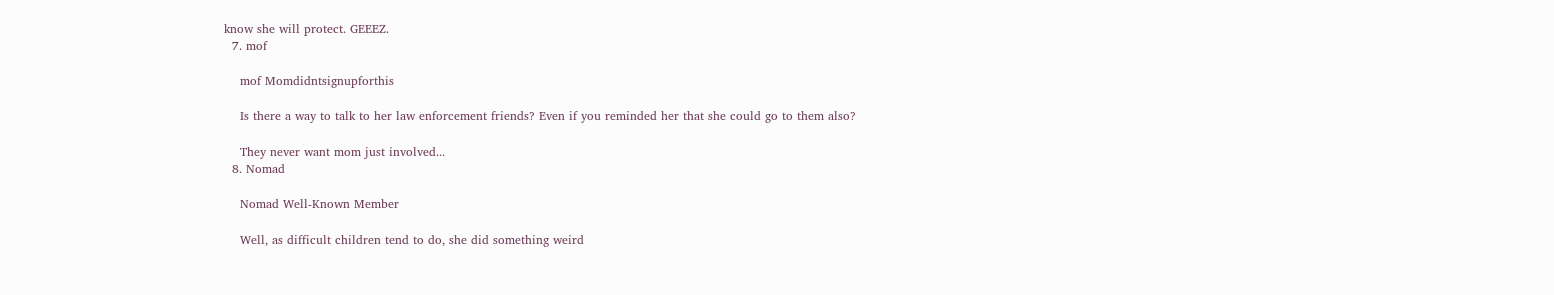know she will protect. GEEEZ.
  7. mof

    mof Momdidntsignupforthis

    Is there a way to talk to her law enforcement friends? Even if you reminded her that she could go to them also?

    They never want mom just involved...
  8. Nomad

    Nomad Well-Known Member

    Well, as difficult children tend to do, she did something weird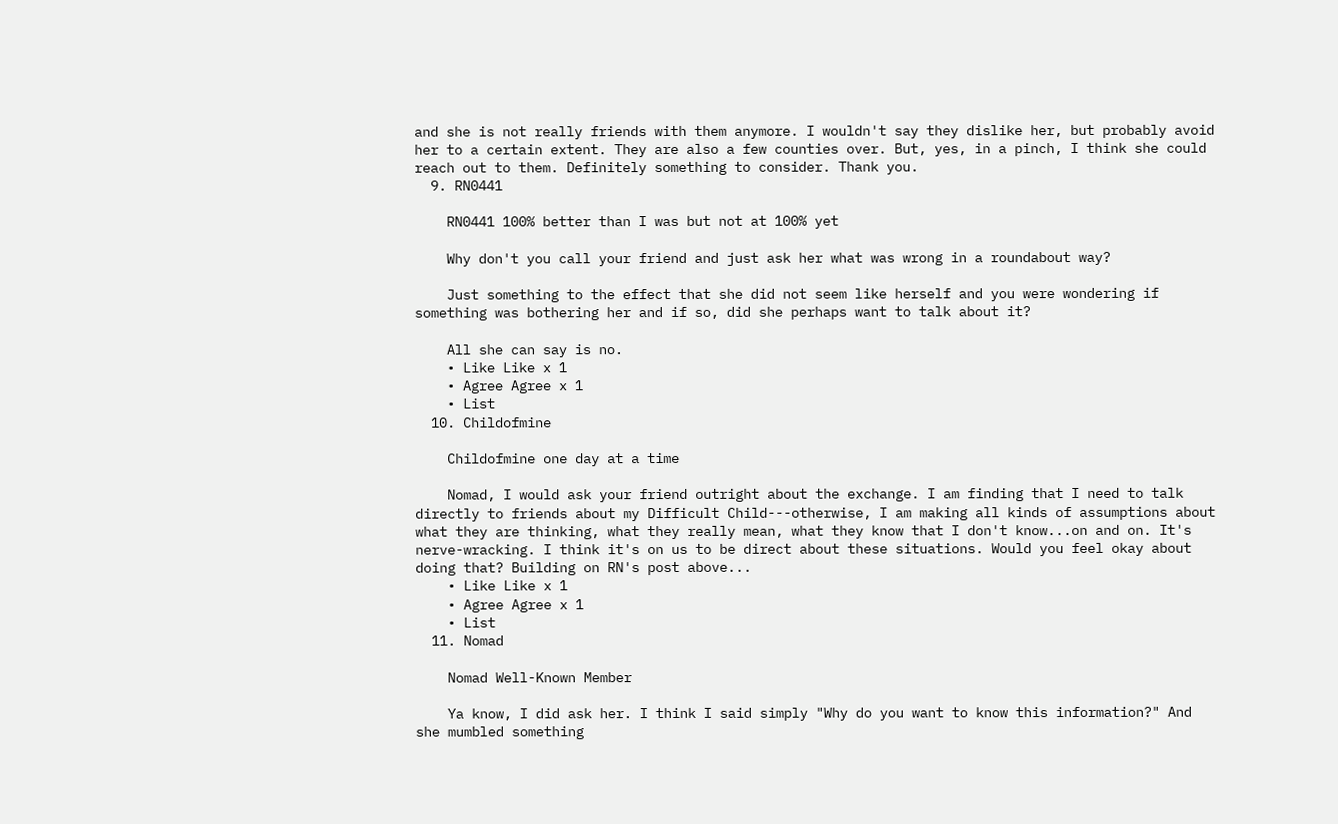and she is not really friends with them anymore. I wouldn't say they dislike her, but probably avoid her to a certain extent. They are also a few counties over. But, yes, in a pinch, I think she could reach out to them. Definitely something to consider. Thank you.
  9. RN0441

    RN0441 100% better than I was but not at 100% yet

    Why don't you call your friend and just ask her what was wrong in a roundabout way?

    Just something to the effect that she did not seem like herself and you were wondering if something was bothering her and if so, did she perhaps want to talk about it?

    All she can say is no.
    • Like Like x 1
    • Agree Agree x 1
    • List
  10. Childofmine

    Childofmine one day at a time

    Nomad, I would ask your friend outright about the exchange. I am finding that I need to talk directly to friends about my Difficult Child---otherwise, I am making all kinds of assumptions about what they are thinking, what they really mean, what they know that I don't know...on and on. It's nerve-wracking. I think it's on us to be direct about these situations. Would you feel okay about doing that? Building on RN's post above...
    • Like Like x 1
    • Agree Agree x 1
    • List
  11. Nomad

    Nomad Well-Known Member

    Ya know, I did ask her. I think I said simply "Why do you want to know this information?" And she mumbled something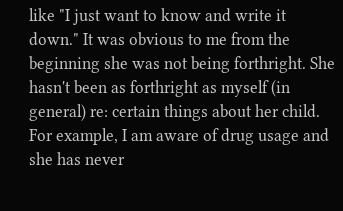like "I just want to know and write it down." It was obvious to me from the beginning she was not being forthright. She hasn't been as forthright as myself (in general) re: certain things about her child. For example, I am aware of drug usage and she has never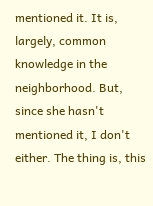mentioned it. It is, largely, common knowledge in the neighborhood. But, since she hasn't mentioned it, I don't either. The thing is, this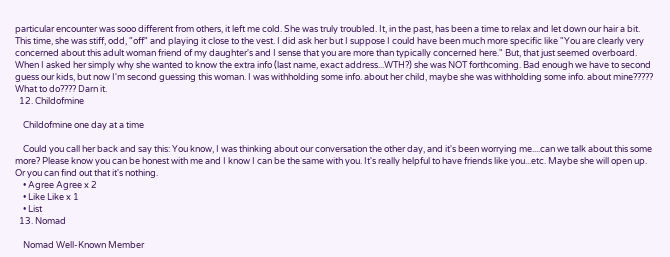particular encounter was sooo different from others, it left me cold. She was truly troubled. It, in the past, has been a time to relax and let down our hair a bit. This time, she was stiff, odd, "off" and playing it close to the vest. I did ask her but I suppose I could have been much more specific like "You are clearly very concerned about this adult woman friend of my daughter's and I sense that you are more than typically concerned here." But, that just seemed overboard. When I asked her simply why she wanted to know the extra info (last name, exact address...WTH?) she was NOT forthcoming. Bad enough we have to second guess our kids, but now I'm second guessing this woman. I was withholding some info. about her child, maybe she was withholding some info. about mine????? What to do???? Darn it.
  12. Childofmine

    Childofmine one day at a time

    Could you call her back and say this: You know, I was thinking about our conversation the other day, and it's been worrying me....can we talk about this some more? Please know you can be honest with me and I know I can be the same with you. It's really helpful to have friends like you...etc. Maybe she will open up. Or you can find out that it's nothing.
    • Agree Agree x 2
    • Like Like x 1
    • List
  13. Nomad

    Nomad Well-Known Member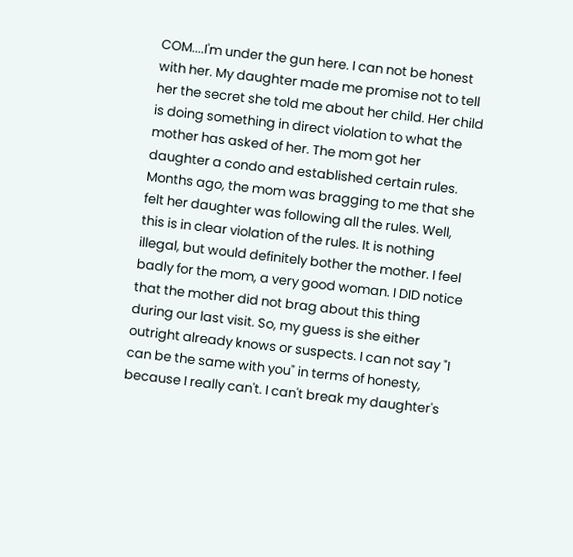COM....I'm under the gun here. I can not be honest with her. My daughter made me promise not to tell her the secret she told me about her child. Her child is doing something in direct violation to what the mother has asked of her. The mom got her daughter a condo and established certain rules. Months ago, the mom was bragging to me that she felt her daughter was following all the rules. Well, this is in clear violation of the rules. It is nothing illegal, but would definitely bother the mother. I feel badly for the mom, a very good woman. I DID notice that the mother did not brag about this thing during our last visit. So, my guess is she either outright already knows or suspects. I can not say "I can be the same with you" in terms of honesty, because I really can't. I can't break my daughter's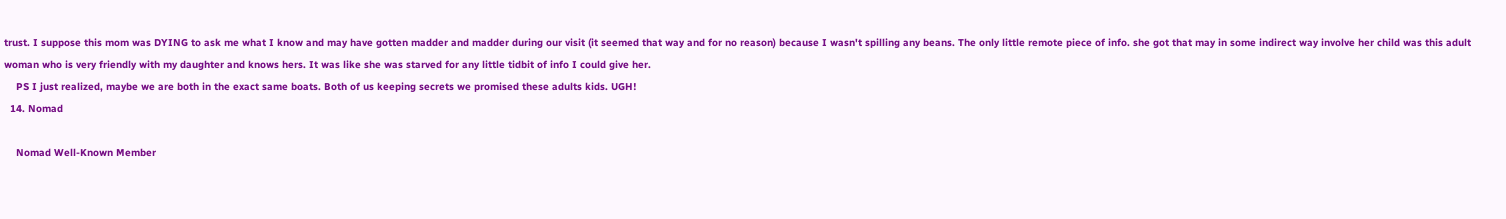trust. I suppose this mom was DYING to ask me what I know and may have gotten madder and madder during our visit (it seemed that way and for no reason) because I wasn't spilling any beans. The only little remote piece of info. she got that may in some indirect way involve her child was this adult woman who is very friendly with my daughter and knows hers. It was like she was starved for any little tidbit of info I could give her.
    PS I just realized, maybe we are both in the exact same boats. Both of us keeping secrets we promised these adults kids. UGH!
  14. Nomad

    Nomad Well-Known Member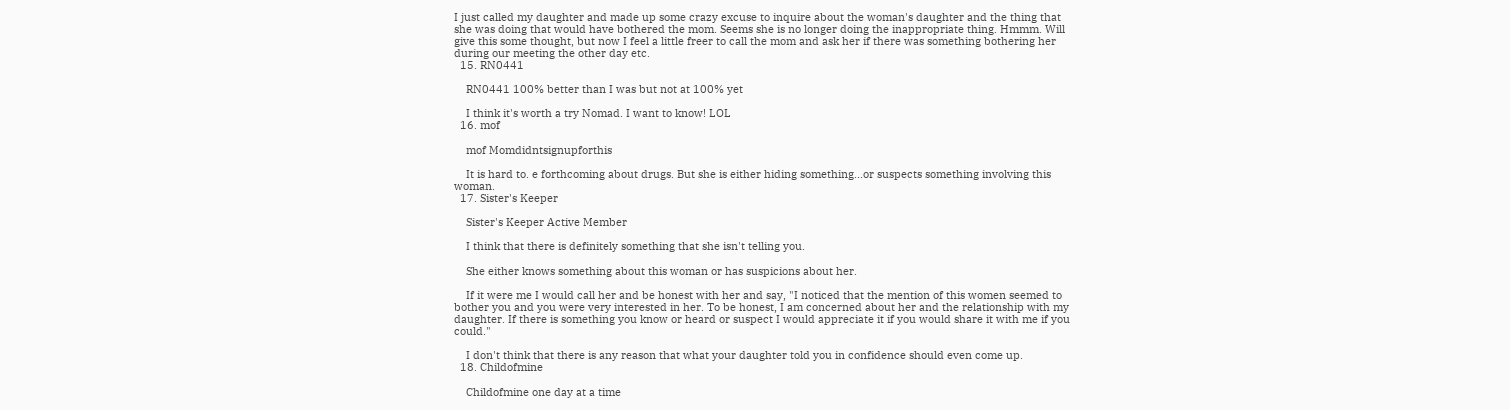I just called my daughter and made up some crazy excuse to inquire about the woman's daughter and the thing that she was doing that would have bothered the mom. Seems she is no longer doing the inappropriate thing. Hmmm. Will give this some thought, but now I feel a little freer to call the mom and ask her if there was something bothering her during our meeting the other day etc.
  15. RN0441

    RN0441 100% better than I was but not at 100% yet

    I think it's worth a try Nomad. I want to know! LOL
  16. mof

    mof Momdidntsignupforthis

    It is hard to. e forthcoming about drugs. But she is either hiding something...or suspects something involving this woman.
  17. Sister's Keeper

    Sister's Keeper Active Member

    I think that there is definitely something that she isn't telling you.

    She either knows something about this woman or has suspicions about her.

    If it were me I would call her and be honest with her and say, "I noticed that the mention of this women seemed to bother you and you were very interested in her. To be honest, I am concerned about her and the relationship with my daughter. If there is something you know or heard or suspect I would appreciate it if you would share it with me if you could."

    I don't think that there is any reason that what your daughter told you in confidence should even come up.
  18. Childofmine

    Childofmine one day at a time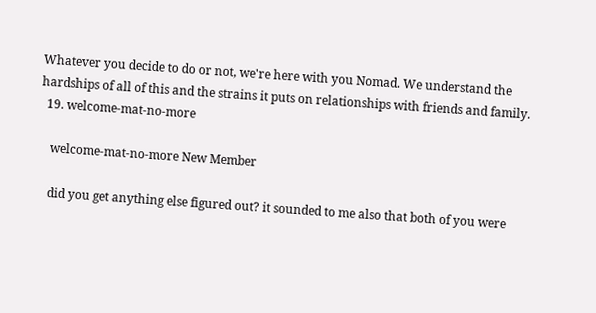Whatever you decide to do or not, we're here with you Nomad. We understand the hardships of all of this and the strains it puts on relationships with friends and family.
  19. welcome-mat-no-more

    welcome-mat-no-more New Member

    did you get anything else figured out? it sounded to me also that both of you were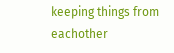keeping things from eachother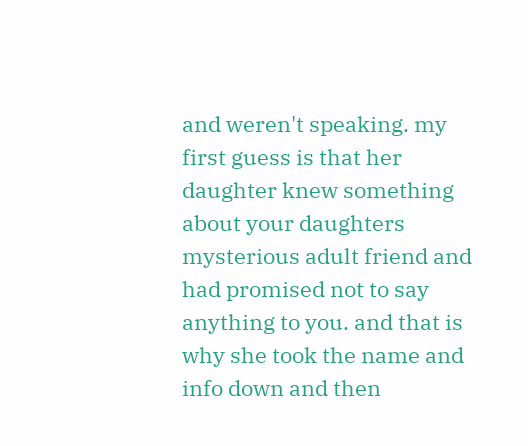and weren't speaking. my first guess is that her daughter knew something about your daughters mysterious adult friend and had promised not to say anything to you. and that is why she took the name and info down and then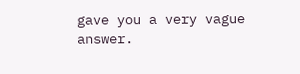gave you a very vague answer.